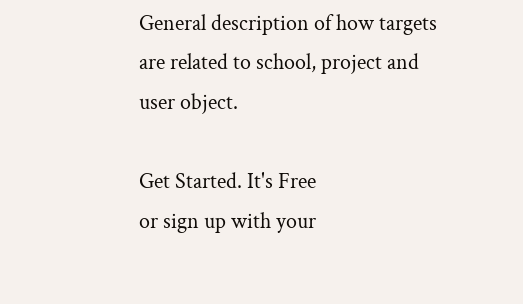General description of how targets are related to school, project and user object.

Get Started. It's Free
or sign up with your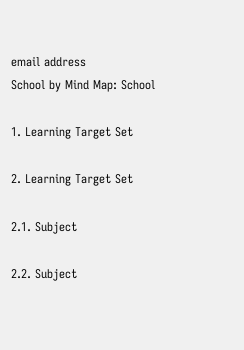email address
School by Mind Map: School

1. Learning Target Set

2. Learning Target Set

2.1. Subject

2.2. Subject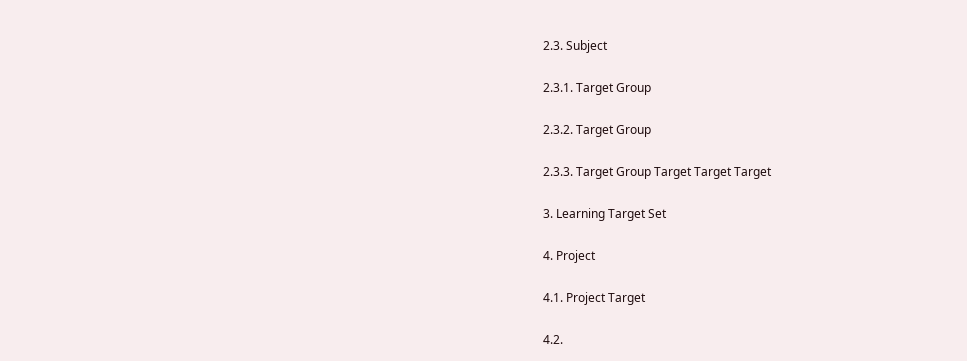2.3. Subject

2.3.1. Target Group

2.3.2. Target Group

2.3.3. Target Group Target Target Target

3. Learning Target Set

4. Project

4.1. Project Target

4.2.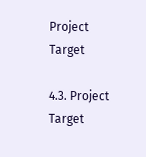Project Target

4.3. Project Target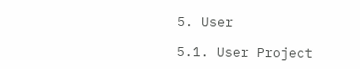5. User

5.1. User Project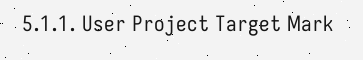5.1.1. User Project Target Mark